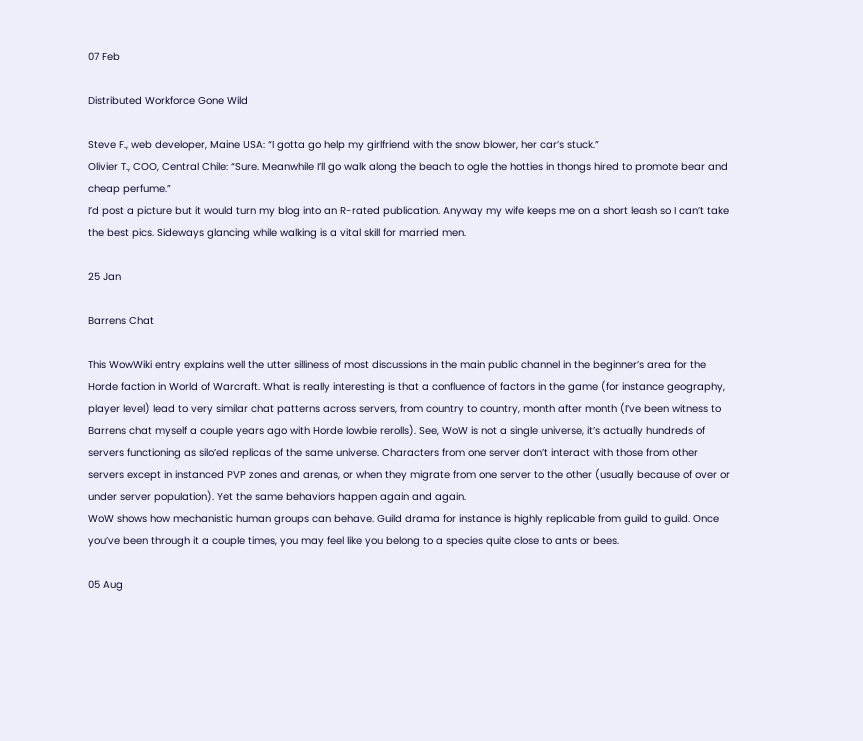07 Feb

Distributed Workforce Gone Wild

Steve F., web developer, Maine USA: “I gotta go help my girlfriend with the snow blower, her car’s stuck.”
Olivier T., COO, Central Chile: “Sure. Meanwhile I’ll go walk along the beach to ogle the hotties in thongs hired to promote bear and cheap perfume.”
I’d post a picture but it would turn my blog into an R-rated publication. Anyway my wife keeps me on a short leash so I can’t take the best pics. Sideways glancing while walking is a vital skill for married men.

25 Jan

Barrens Chat

This WowWiki entry explains well the utter silliness of most discussions in the main public channel in the beginner’s area for the Horde faction in World of Warcraft. What is really interesting is that a confluence of factors in the game (for instance geography, player level) lead to very similar chat patterns across servers, from country to country, month after month (I’ve been witness to Barrens chat myself a couple years ago with Horde lowbie rerolls). See, WoW is not a single universe, it’s actually hundreds of servers functioning as silo’ed replicas of the same universe. Characters from one server don’t interact with those from other servers except in instanced PVP zones and arenas, or when they migrate from one server to the other (usually because of over or under server population). Yet the same behaviors happen again and again.
WoW shows how mechanistic human groups can behave. Guild drama for instance is highly replicable from guild to guild. Once you’ve been through it a couple times, you may feel like you belong to a species quite close to ants or bees.

05 Aug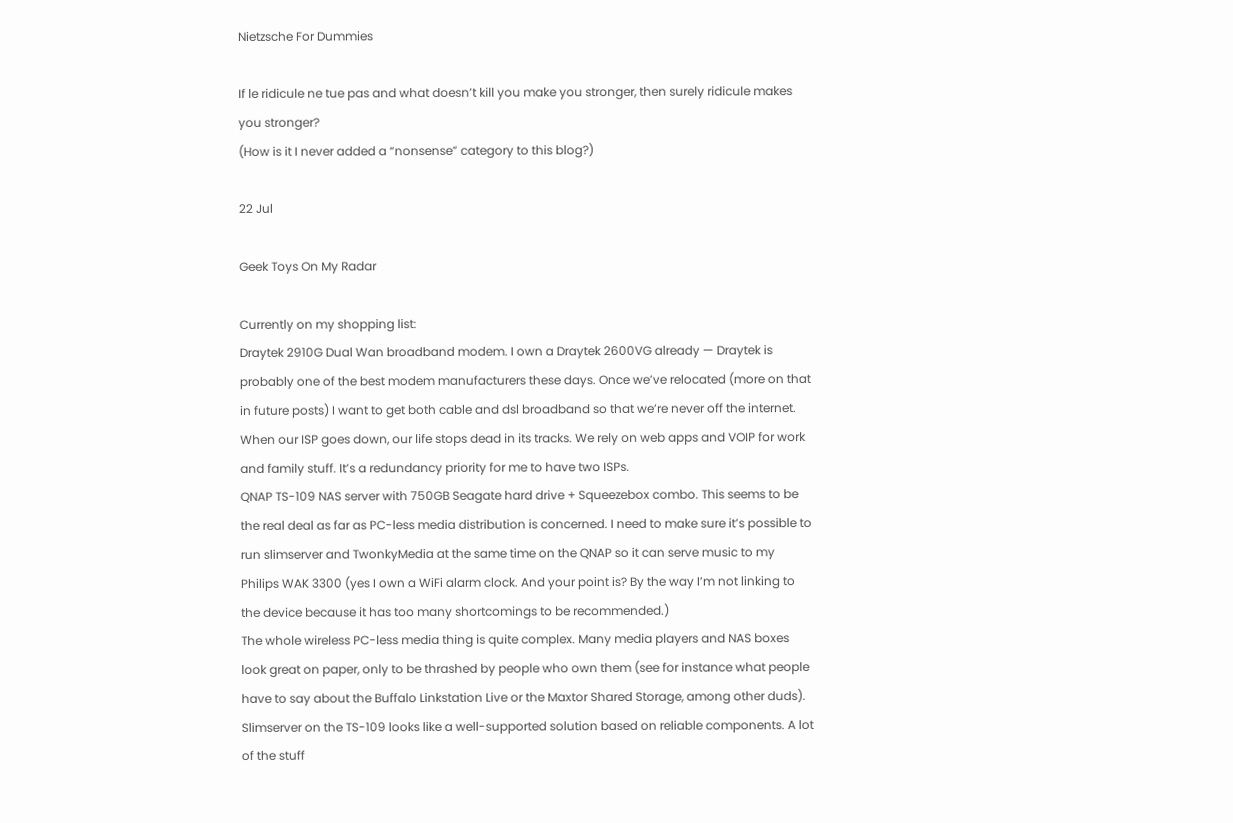Nietzsche For Dummies

If le ridicule ne tue pas and what doesn’t kill you make you stronger, then surely ridicule makes you stronger?
(How is it I never added a “nonsense” category to this blog?)

22 Jul

Geek Toys On My Radar

Currently on my shopping list:
Draytek 2910G Dual Wan broadband modem. I own a Draytek 2600VG already — Draytek is probably one of the best modem manufacturers these days. Once we’ve relocated (more on that in future posts) I want to get both cable and dsl broadband so that we’re never off the internet. When our ISP goes down, our life stops dead in its tracks. We rely on web apps and VOIP for work and family stuff. It’s a redundancy priority for me to have two ISPs.
QNAP TS-109 NAS server with 750GB Seagate hard drive + Squeezebox combo. This seems to be the real deal as far as PC-less media distribution is concerned. I need to make sure it’s possible to run slimserver and TwonkyMedia at the same time on the QNAP so it can serve music to my Philips WAK 3300 (yes I own a WiFi alarm clock. And your point is? By the way I’m not linking to the device because it has too many shortcomings to be recommended.)
The whole wireless PC-less media thing is quite complex. Many media players and NAS boxes look great on paper, only to be thrashed by people who own them (see for instance what people have to say about the Buffalo Linkstation Live or the Maxtor Shared Storage, among other duds). Slimserver on the TS-109 looks like a well-supported solution based on reliable components. A lot of the stuff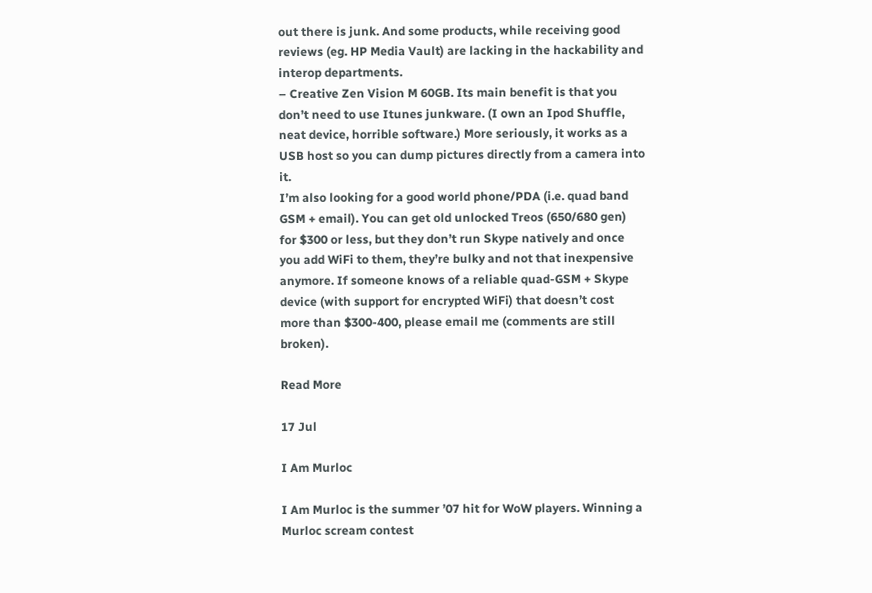out there is junk. And some products, while receiving good reviews (eg. HP Media Vault) are lacking in the hackability and interop departments.
– Creative Zen Vision M 60GB. Its main benefit is that you don’t need to use Itunes junkware. (I own an Ipod Shuffle, neat device, horrible software.) More seriously, it works as a USB host so you can dump pictures directly from a camera into it.
I’m also looking for a good world phone/PDA (i.e. quad band GSM + email). You can get old unlocked Treos (650/680 gen) for $300 or less, but they don’t run Skype natively and once you add WiFi to them, they’re bulky and not that inexpensive anymore. If someone knows of a reliable quad-GSM + Skype device (with support for encrypted WiFi) that doesn’t cost more than $300-400, please email me (comments are still broken).

Read More

17 Jul

I Am Murloc

I Am Murloc is the summer ’07 hit for WoW players. Winning a Murloc scream contest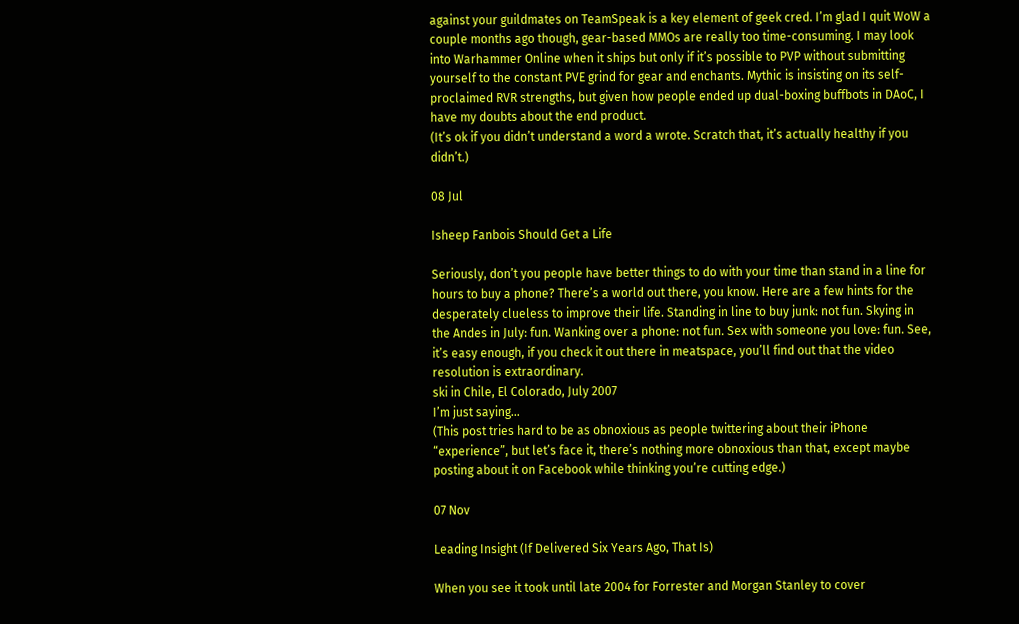against your guildmates on TeamSpeak is a key element of geek cred. I’m glad I quit WoW a couple months ago though, gear-based MMOs are really too time-consuming. I may look into Warhammer Online when it ships but only if it’s possible to PVP without submitting yourself to the constant PVE grind for gear and enchants. Mythic is insisting on its self-proclaimed RVR strengths, but given how people ended up dual-boxing buffbots in DAoC, I have my doubts about the end product.
(It’s ok if you didn’t understand a word a wrote. Scratch that, it’s actually healthy if you didn’t.)

08 Jul

Isheep Fanbois Should Get a Life

Seriously, don’t you people have better things to do with your time than stand in a line for hours to buy a phone? There’s a world out there, you know. Here are a few hints for the desperately clueless to improve their life. Standing in line to buy junk: not fun. Skying in the Andes in July: fun. Wanking over a phone: not fun. Sex with someone you love: fun. See, it’s easy enough, if you check it out there in meatspace, you’ll find out that the video resolution is extraordinary.
ski in Chile, El Colorado, July 2007
I’m just saying…
(This post tries hard to be as obnoxious as people twittering about their iPhone “experience”, but let’s face it, there’s nothing more obnoxious than that, except maybe posting about it on Facebook while thinking you’re cutting edge.)

07 Nov

Leading Insight (If Delivered Six Years Ago, That Is)

When you see it took until late 2004 for Forrester and Morgan Stanley to cover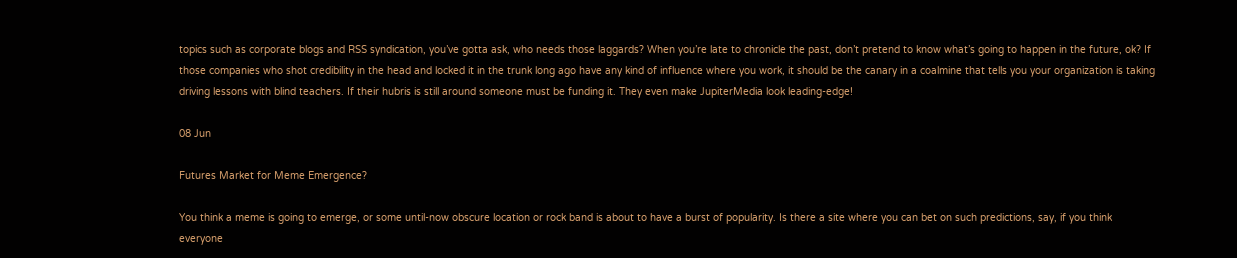topics such as corporate blogs and RSS syndication, you’ve gotta ask, who needs those laggards? When you’re late to chronicle the past, don’t pretend to know what’s going to happen in the future, ok? If those companies who shot credibility in the head and locked it in the trunk long ago have any kind of influence where you work, it should be the canary in a coalmine that tells you your organization is taking driving lessons with blind teachers. If their hubris is still around someone must be funding it. They even make JupiterMedia look leading-edge!

08 Jun

Futures Market for Meme Emergence?

You think a meme is going to emerge, or some until-now obscure location or rock band is about to have a burst of popularity. Is there a site where you can bet on such predictions, say, if you think everyone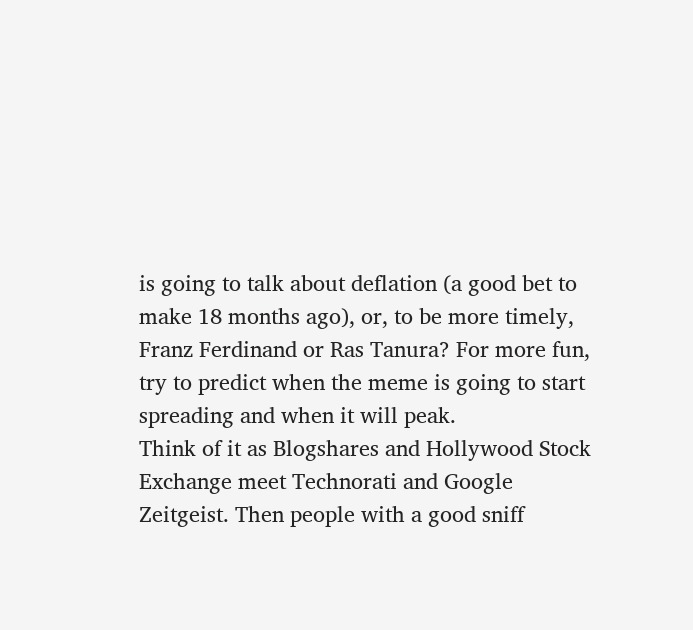is going to talk about deflation (a good bet to make 18 months ago), or, to be more timely, Franz Ferdinand or Ras Tanura? For more fun, try to predict when the meme is going to start spreading and when it will peak.
Think of it as Blogshares and Hollywood Stock Exchange meet Technorati and Google Zeitgeist. Then people with a good sniff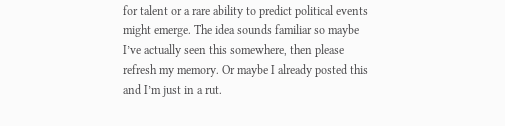for talent or a rare ability to predict political events might emerge. The idea sounds familiar so maybe I’ve actually seen this somewhere, then please refresh my memory. Or maybe I already posted this and I’m just in a rut.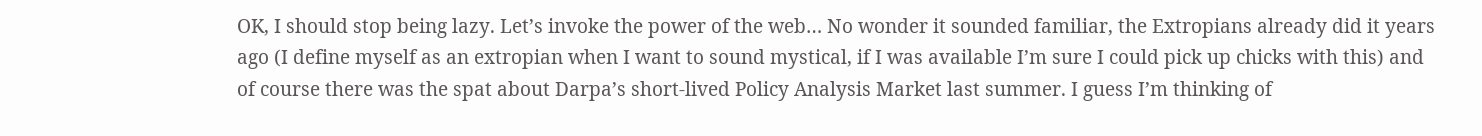OK, I should stop being lazy. Let’s invoke the power of the web… No wonder it sounded familiar, the Extropians already did it years ago (I define myself as an extropian when I want to sound mystical, if I was available I’m sure I could pick up chicks with this) and of course there was the spat about Darpa’s short-lived Policy Analysis Market last summer. I guess I’m thinking of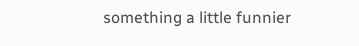something a little funnier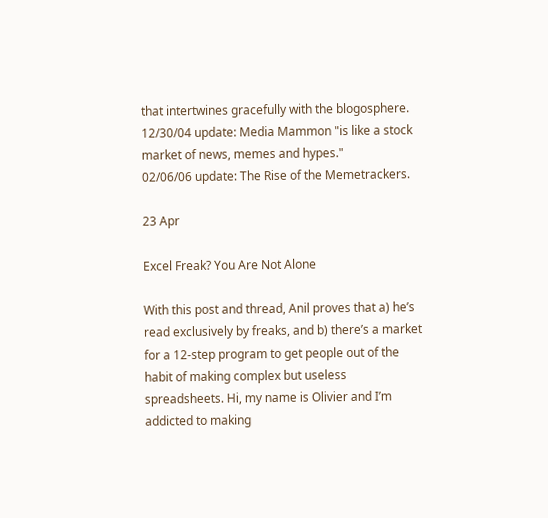that intertwines gracefully with the blogosphere.
12/30/04 update: Media Mammon "is like a stock market of news, memes and hypes."
02/06/06 update: The Rise of the Memetrackers.

23 Apr

Excel Freak? You Are Not Alone

With this post and thread, Anil proves that a) he’s read exclusively by freaks, and b) there’s a market for a 12-step program to get people out of the habit of making complex but useless spreadsheets. Hi, my name is Olivier and I’m addicted to making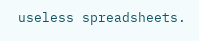useless spreadsheets.